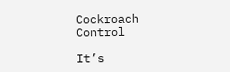Cockroach Control

It’s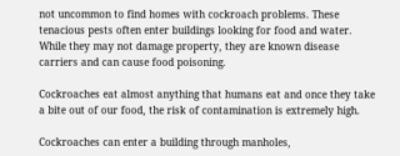not uncommon to find homes with cockroach problems. These tenacious pests often enter buildings looking for food and water. While they may not damage property, they are known disease carriers and can cause food poisoning.

Cockroaches eat almost anything that humans eat and once they take a bite out of our food, the risk of contamination is extremely high.

Cockroaches can enter a building through manholes,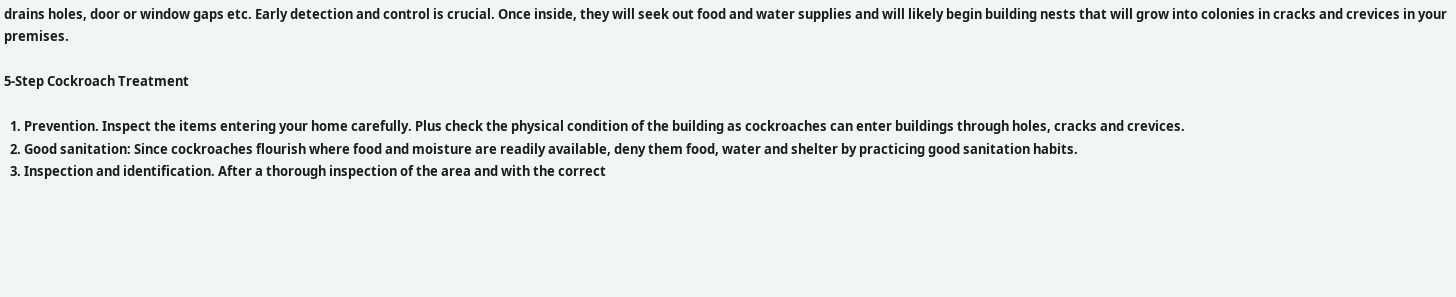drains holes, door or window gaps etc. Early detection and control is crucial. Once inside, they will seek out food and water supplies and will likely begin building nests that will grow into colonies in cracks and crevices in your premises.

5-Step Cockroach Treatment

  1. Prevention. Inspect the items entering your home carefully. Plus check the physical condition of the building as cockroaches can enter buildings through holes, cracks and crevices.
  2. Good sanitation: Since cockroaches flourish where food and moisture are readily available, deny them food, water and shelter by practicing good sanitation habits.
  3. Inspection and identification. After a thorough inspection of the area and with the correct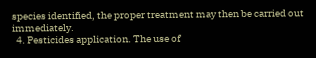species identified, the proper treatment may then be carried out immediately.
  4. Pesticides application. The use of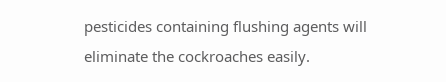pesticides containing flushing agents will eliminate the cockroaches easily.